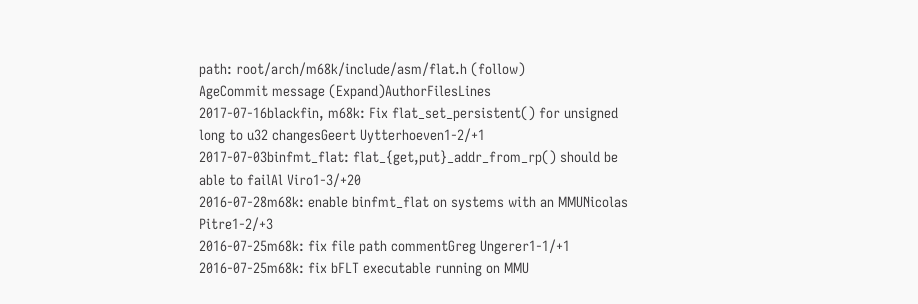path: root/arch/m68k/include/asm/flat.h (follow)
AgeCommit message (Expand)AuthorFilesLines
2017-07-16blackfin, m68k: Fix flat_set_persistent() for unsigned long to u32 changesGeert Uytterhoeven1-2/+1
2017-07-03binfmt_flat: flat_{get,put}_addr_from_rp() should be able to failAl Viro1-3/+20
2016-07-28m68k: enable binfmt_flat on systems with an MMUNicolas Pitre1-2/+3
2016-07-25m68k: fix file path commentGreg Ungerer1-1/+1
2016-07-25m68k: fix bFLT executable running on MMU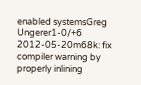enabled systemsGreg Ungerer1-0/+6
2012-05-20m68k: fix compiler warning by properly inlining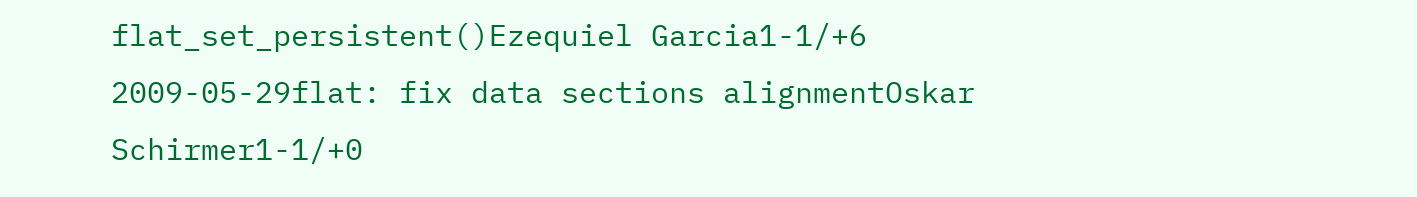flat_set_persistent()Ezequiel Garcia1-1/+6
2009-05-29flat: fix data sections alignmentOskar Schirmer1-1/+0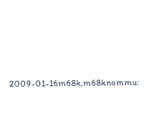2009-01-16m68k,m68knommu: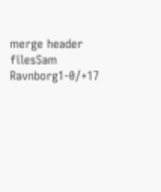merge header filesSam Ravnborg1-0/+17